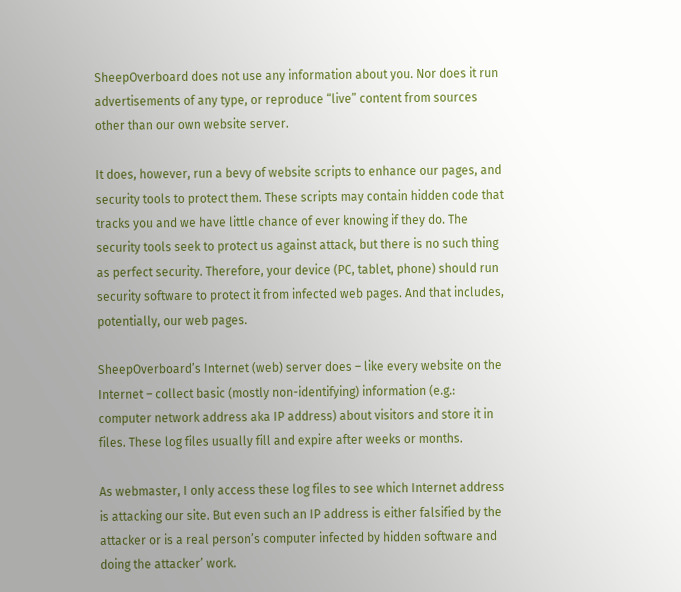SheepOverboard does not use any information about you. Nor does it run advertisements of any type, or reproduce “live” content from sources other than our own website server.

It does, however, run a bevy of website scripts to enhance our pages, and security tools to protect them. These scripts may contain hidden code that tracks you and we have little chance of ever knowing if they do. The security tools seek to protect us against attack, but there is no such thing as perfect security. Therefore, your device (PC, tablet, phone) should run security software to protect it from infected web pages. And that includes, potentially, our web pages.

SheepOverboard’s Internet (web) server does – like every website on the Internet – collect basic (mostly non-identifying) information (e.g.: computer network address aka IP address) about visitors and store it in files. These log files usually fill and expire after weeks or months.

As webmaster, I only access these log files to see which Internet address is attacking our site. But even such an IP address is either falsified by the attacker or is a real person’s computer infected by hidden software and doing the attacker’ work.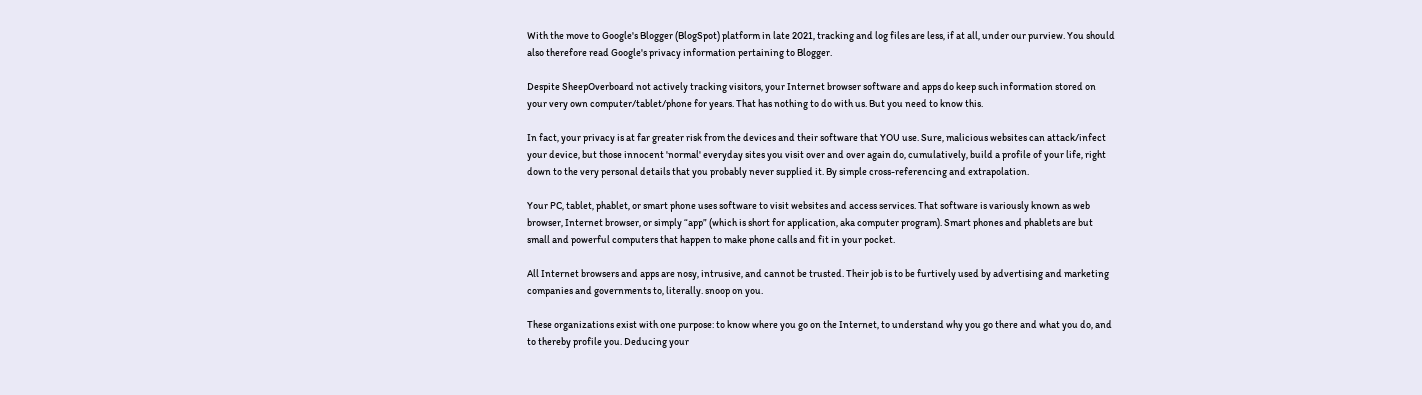With the move to Google's Blogger (BlogSpot) platform in late 2021, tracking and log files are less, if at all, under our purview. You should also therefore read Google's privacy information pertaining to Blogger.

Despite SheepOverboard not actively tracking visitors, your Internet browser software and apps do keep such information stored on your very own computer/tablet/phone for years. That has nothing to do with us. But you need to know this.

In fact, your privacy is at far greater risk from the devices and their software that YOU use. Sure, malicious websites can attack/infect your device, but those innocent 'normal' everyday sites you visit over and over again do, cumulatively, build a profile of your life, right down to the very personal details that you probably never supplied it. By simple cross-referencing and extrapolation.

Your PC, tablet, phablet, or smart phone uses software to visit websites and access services. That software is variously known as web browser, Internet browser, or simply “app” (which is short for application, aka computer program). Smart phones and phablets are but small and powerful computers that happen to make phone calls and fit in your pocket.

All Internet browsers and apps are nosy, intrusive, and cannot be trusted. Their job is to be furtively used by advertising and marketing companies and governments to, literally. snoop on you.

These organizations exist with one purpose: to know where you go on the Internet, to understand why you go there and what you do, and to thereby profile you. Deducing your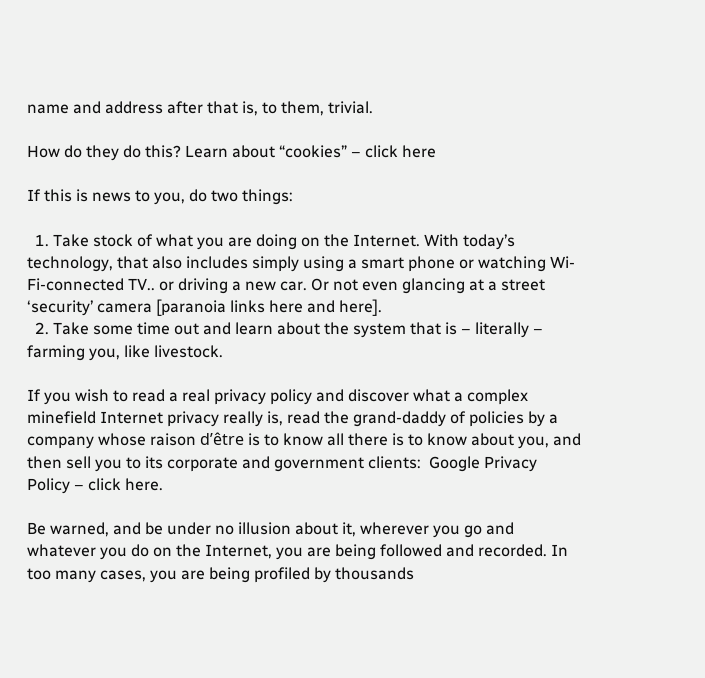name and address after that is, to them, trivial.

How do they do this? Learn about “cookies” – click here

If this is news to you, do two things:

  1. Take stock of what you are doing on the Internet. With today’s technology, that also includes simply using a smart phone or watching Wi-Fi-connected TV.. or driving a new car. Or not even glancing at a street ‘security’ camera [paranoia links here and here].
  2. Take some time out and learn about the system that is – literally – farming you, like livestock.

If you wish to read a real privacy policy and discover what a complex minefield Internet privacy really is, read the grand-daddy of policies by a company whose raison d’être is to know all there is to know about you, and then sell you to its corporate and government clients:  Google Privacy Policy – click here.

Be warned, and be under no illusion about it, wherever you go and whatever you do on the Internet, you are being followed and recorded. In too many cases, you are being profiled by thousands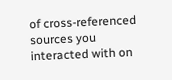of cross-referenced sources you interacted with on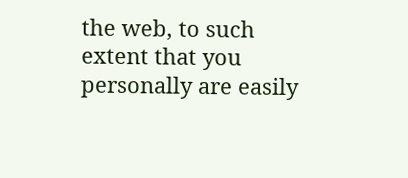the web, to such extent that you personally are easily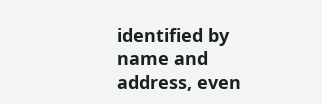identified by name and address, even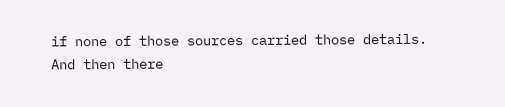if none of those sources carried those details.
And then there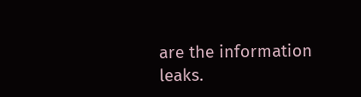are the information leaks.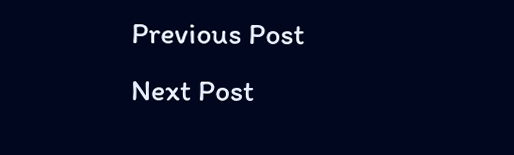Previous Post Next Post